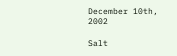December 10th, 2002

Salt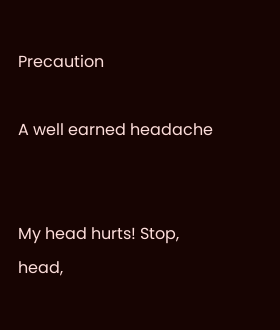Precaution

A well earned headache


My head hurts! Stop, head,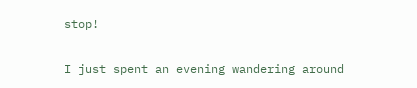stop!

I just spent an evening wandering around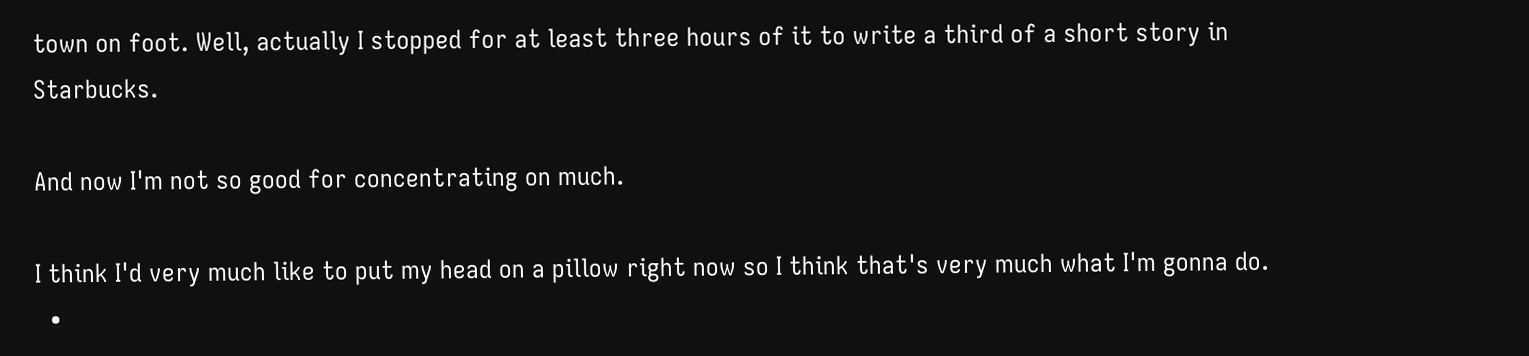town on foot. Well, actually I stopped for at least three hours of it to write a third of a short story in Starbucks.

And now I'm not so good for concentrating on much.

I think I'd very much like to put my head on a pillow right now so I think that's very much what I'm gonna do.
  •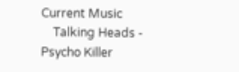Current Music
    Talking Heads - Psycho Killer